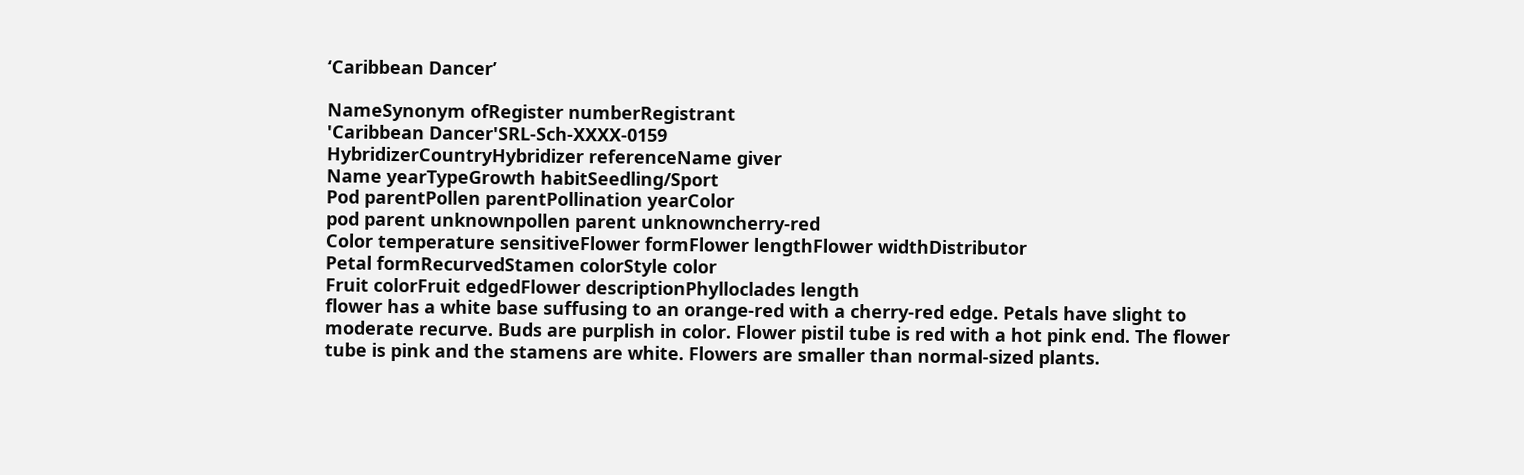‘Caribbean Dancer’

NameSynonym ofRegister numberRegistrant
'Caribbean Dancer'SRL-Sch-XXXX-0159
HybridizerCountryHybridizer referenceName giver
Name yearTypeGrowth habitSeedling/Sport
Pod parentPollen parentPollination yearColor
pod parent unknownpollen parent unknowncherry-red
Color temperature sensitiveFlower formFlower lengthFlower widthDistributor
Petal formRecurvedStamen colorStyle color
Fruit colorFruit edgedFlower descriptionPhylloclades length
flower has a white base suffusing to an orange-red with a cherry-red edge. Petals have slight to moderate recurve. Buds are purplish in color. Flower pistil tube is red with a hot pink end. The flower tube is pink and the stamens are white. Flowers are smaller than normal-sized plants.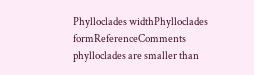Phylloclades widthPhylloclades formReferenceComments
phylloclades are smaller than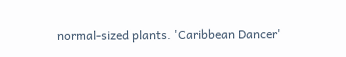normal-sized plants. 'Caribbean Dancer'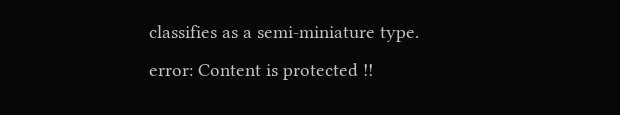classifies as a semi-miniature type.
error: Content is protected !!